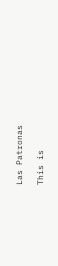Las Patronas

This is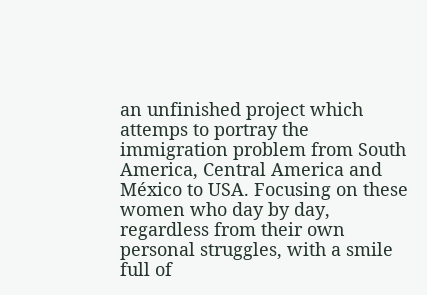an unfinished project which attemps to portray the immigration problem from South America, Central America and México to USA. Focusing on these women who day by day, regardless from their own personal struggles, with a smile full of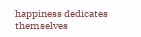happiness dedicates themselves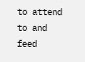to attend to and feed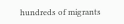hundreds of migrants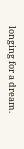longing for a dream.